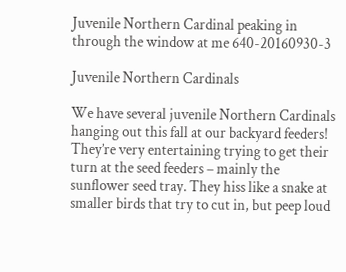Juvenile Northern Cardinal peaking in through the window at me 640-20160930-3

Juvenile Northern Cardinals

We have several juvenile Northern Cardinals hanging out this fall at our backyard feeders! They’re very entertaining trying to get their turn at the seed feeders – mainly the sunflower seed tray. They hiss like a snake at smaller birds that try to cut in, but peep loud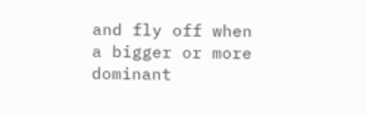and fly off when a bigger or more dominant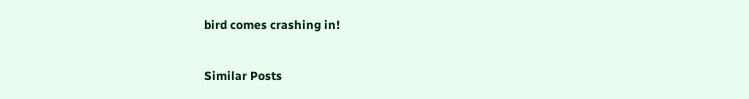bird comes crashing in!

Similar Posts